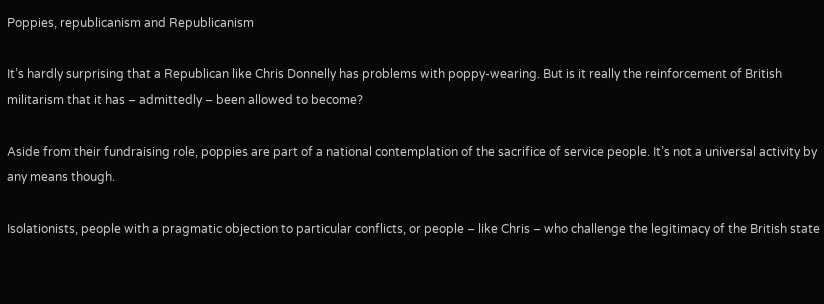Poppies, republicanism and Republicanism

It’s hardly surprising that a Republican like Chris Donnelly has problems with poppy-wearing. But is it really the reinforcement of British militarism that it has – admittedly – been allowed to become?

Aside from their fundraising role, poppies are part of a national contemplation of the sacrifice of service people. It’s not a universal activity by any means though.

Isolationists, people with a pragmatic objection to particular conflicts, or people – like Chris – who challenge the legitimacy of the British state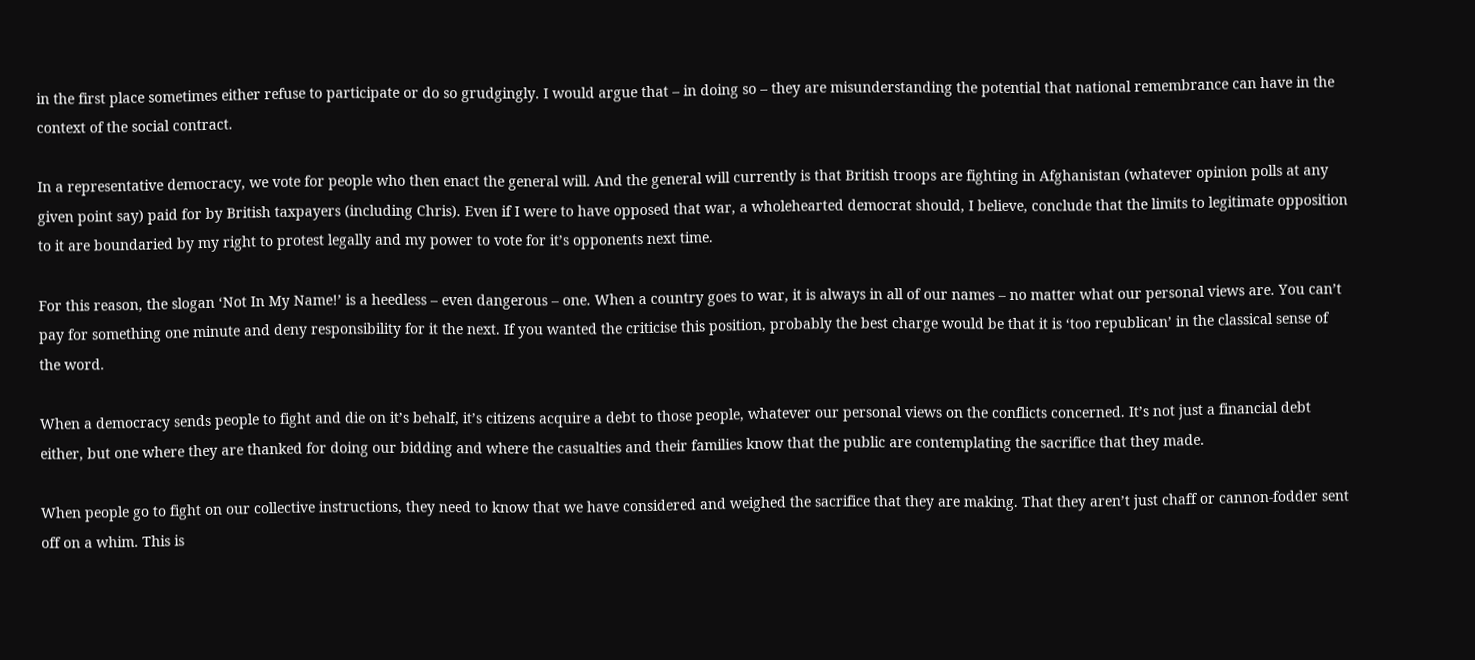in the first place sometimes either refuse to participate or do so grudgingly. I would argue that – in doing so – they are misunderstanding the potential that national remembrance can have in the context of the social contract.

In a representative democracy, we vote for people who then enact the general will. And the general will currently is that British troops are fighting in Afghanistan (whatever opinion polls at any given point say) paid for by British taxpayers (including Chris). Even if I were to have opposed that war, a wholehearted democrat should, I believe, conclude that the limits to legitimate opposition to it are boundaried by my right to protest legally and my power to vote for it’s opponents next time.

For this reason, the slogan ‘Not In My Name!’ is a heedless – even dangerous – one. When a country goes to war, it is always in all of our names – no matter what our personal views are. You can’t pay for something one minute and deny responsibility for it the next. If you wanted the criticise this position, probably the best charge would be that it is ‘too republican’ in the classical sense of the word.

When a democracy sends people to fight and die on it’s behalf, it’s citizens acquire a debt to those people, whatever our personal views on the conflicts concerned. It’s not just a financial debt either, but one where they are thanked for doing our bidding and where the casualties and their families know that the public are contemplating the sacrifice that they made.

When people go to fight on our collective instructions, they need to know that we have considered and weighed the sacrifice that they are making. That they aren’t just chaff or cannon-fodder sent off on a whim. This is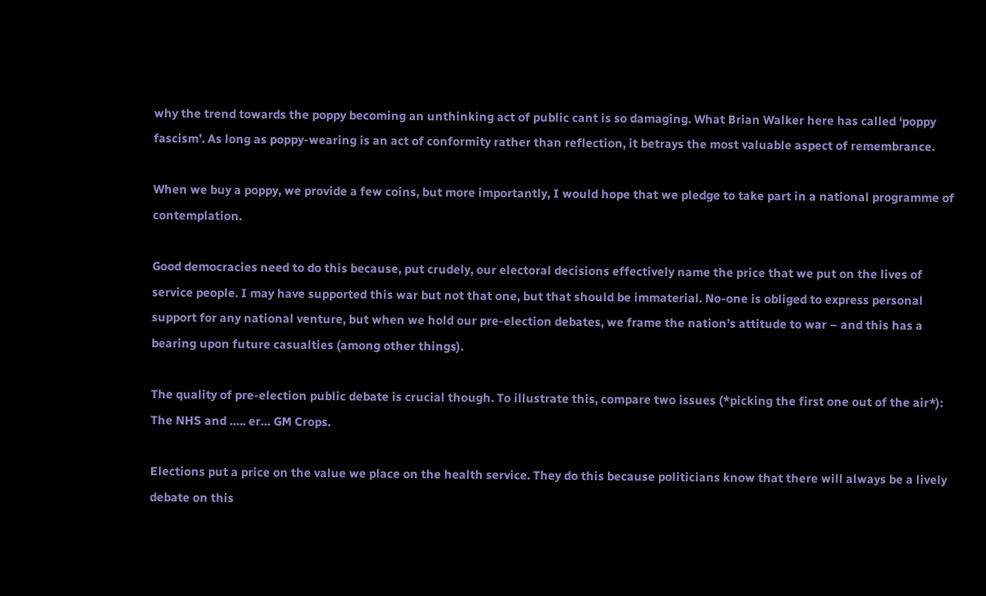why the trend towards the poppy becoming an unthinking act of public cant is so damaging. What Brian Walker here has called ‘poppy fascism’. As long as poppy-wearing is an act of conformity rather than reflection, it betrays the most valuable aspect of remembrance.

When we buy a poppy, we provide a few coins, but more importantly, I would hope that we pledge to take part in a national programme of contemplation.

Good democracies need to do this because, put crudely, our electoral decisions effectively name the price that we put on the lives of service people. I may have supported this war but not that one, but that should be immaterial. No-one is obliged to express personal support for any national venture, but when we hold our pre-election debates, we frame the nation’s attitude to war – and this has a bearing upon future casualties (among other things).

The quality of pre-election public debate is crucial though. To illustrate this, compare two issues (*picking the first one out of the air*): The NHS and ….. er… GM Crops.

Elections put a price on the value we place on the health service. They do this because politicians know that there will always be a lively debate on this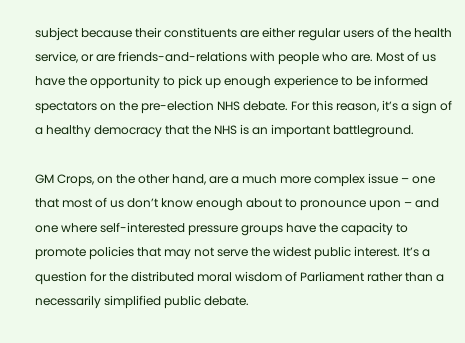subject because their constituents are either regular users of the health service, or are friends-and-relations with people who are. Most of us have the opportunity to pick up enough experience to be informed spectators on the pre-election NHS debate. For this reason, it’s a sign of a healthy democracy that the NHS is an important battleground.

GM Crops, on the other hand, are a much more complex issue – one that most of us don’t know enough about to pronounce upon – and one where self-interested pressure groups have the capacity to promote policies that may not serve the widest public interest. It’s a question for the distributed moral wisdom of Parliament rather than a necessarily simplified public debate.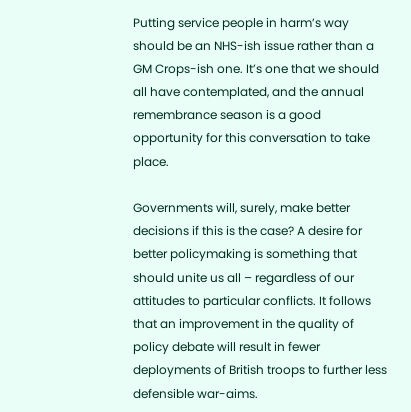Putting service people in harm’s way should be an NHS-ish issue rather than a GM Crops-ish one. It’s one that we should all have contemplated, and the annual remembrance season is a good opportunity for this conversation to take place.

Governments will, surely, make better decisions if this is the case? A desire for better policymaking is something that should unite us all – regardless of our attitudes to particular conflicts. It follows that an improvement in the quality of policy debate will result in fewer deployments of British troops to further less defensible war-aims.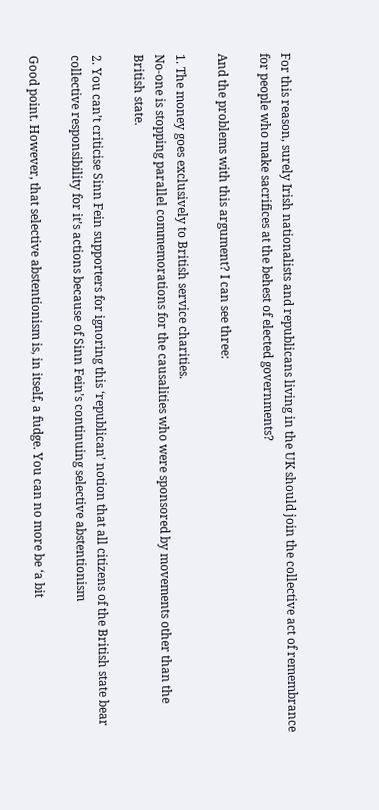For this reason, surely Irish nationalists and republicans living in the UK should join the collective act of remembrance for people who make sacrifices at the behest of elected governments?

And the problems with this argument? I can see three:

1. The money goes exclusively to British service charities.
No-one is stopping parallel commemorations for the causalities who were sponsored by movements other than the British state.

2. You can’t criticise Sinn Fein supporters for ignoring this ‘republican’ notion that all citizens of the British state bear collective responsibility for it’s actions because of Sinn Fein’s continuing selective abstentionism

Good point. However, that selective abstentionism is, in itself, a fudge. You can no more be ‘a bit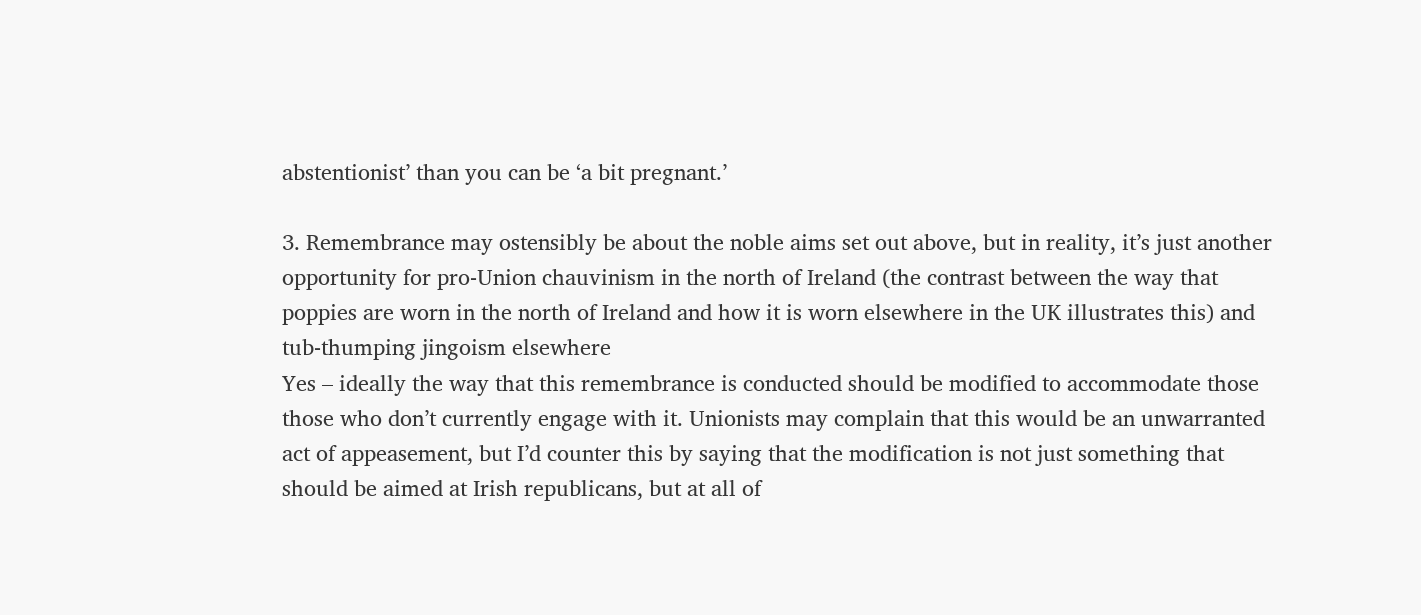abstentionist’ than you can be ‘a bit pregnant.’

3. Remembrance may ostensibly be about the noble aims set out above, but in reality, it’s just another opportunity for pro-Union chauvinism in the north of Ireland (the contrast between the way that poppies are worn in the north of Ireland and how it is worn elsewhere in the UK illustrates this) and tub-thumping jingoism elsewhere
Yes – ideally the way that this remembrance is conducted should be modified to accommodate those those who don’t currently engage with it. Unionists may complain that this would be an unwarranted act of appeasement, but I’d counter this by saying that the modification is not just something that should be aimed at Irish republicans, but at all of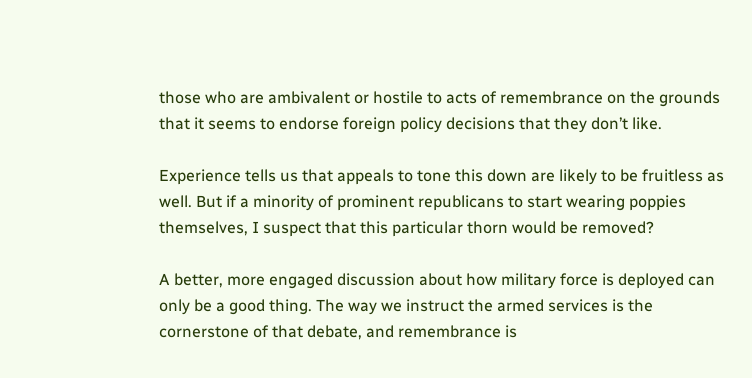those who are ambivalent or hostile to acts of remembrance on the grounds that it seems to endorse foreign policy decisions that they don’t like.

Experience tells us that appeals to tone this down are likely to be fruitless as well. But if a minority of prominent republicans to start wearing poppies themselves, I suspect that this particular thorn would be removed?

A better, more engaged discussion about how military force is deployed can only be a good thing. The way we instruct the armed services is the cornerstone of that debate, and remembrance is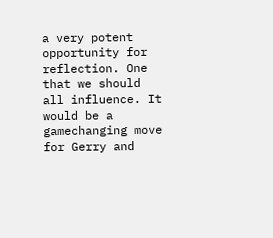a very potent opportunity for reflection. One that we should all influence. It would be a gamechanging move for Gerry and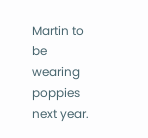Martin to be wearing poppies next year.